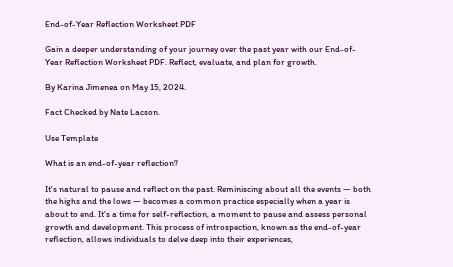End-of-Year Reflection Worksheet PDF

Gain a deeper understanding of your journey over the past year with our End-of-Year Reflection Worksheet PDF. Reflect, evaluate, and plan for growth.

By Karina Jimenea on May 15, 2024.

Fact Checked by Nate Lacson.

Use Template

What is an end-of-year reflection?

It's natural to pause and reflect on the past. Reminiscing about all the events — both the highs and the lows — becomes a common practice especially when a year is about to end. It's a time for self-reflection, a moment to pause and assess personal growth and development. This process of introspection, known as the end-of-year reflection, allows individuals to delve deep into their experiences,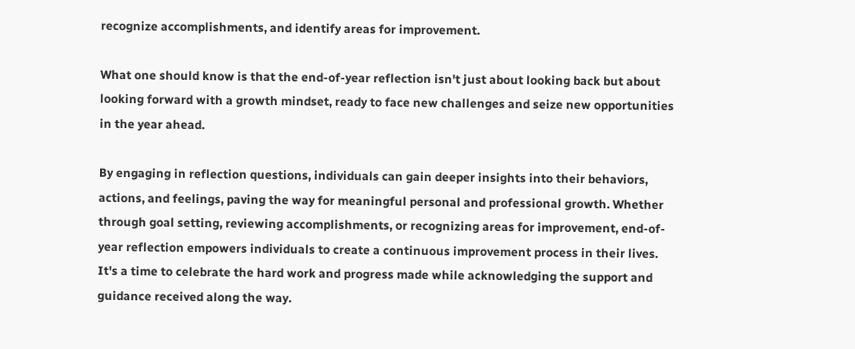recognize accomplishments, and identify areas for improvement.

What one should know is that the end-of-year reflection isn't just about looking back but about looking forward with a growth mindset, ready to face new challenges and seize new opportunities in the year ahead.

By engaging in reflection questions, individuals can gain deeper insights into their behaviors, actions, and feelings, paving the way for meaningful personal and professional growth. Whether through goal setting, reviewing accomplishments, or recognizing areas for improvement, end-of-year reflection empowers individuals to create a continuous improvement process in their lives. It's a time to celebrate the hard work and progress made while acknowledging the support and guidance received along the way.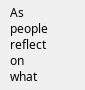As people reflect on what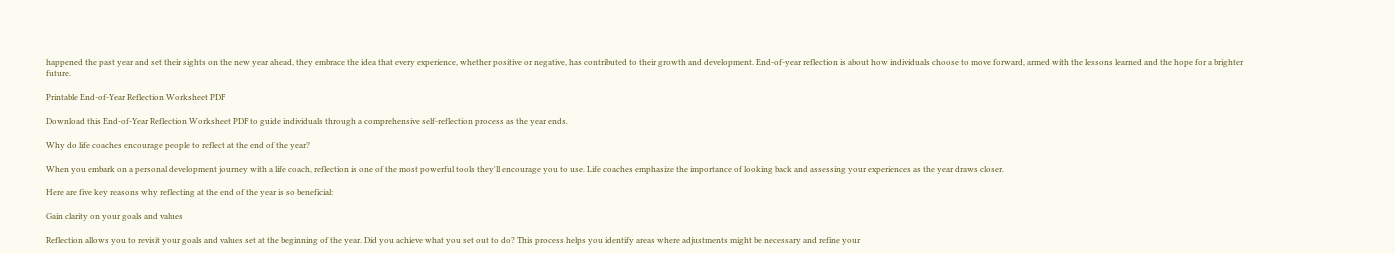happened the past year and set their sights on the new year ahead, they embrace the idea that every experience, whether positive or negative, has contributed to their growth and development. End-of-year reflection is about how individuals choose to move forward, armed with the lessons learned and the hope for a brighter future.

Printable End-of-Year Reflection Worksheet PDF

Download this End-of-Year Reflection Worksheet PDF to guide individuals through a comprehensive self-reflection process as the year ends.

Why do life coaches encourage people to reflect at the end of the year?

When you embark on a personal development journey with a life coach, reflection is one of the most powerful tools they'll encourage you to use. Life coaches emphasize the importance of looking back and assessing your experiences as the year draws closer.

Here are five key reasons why reflecting at the end of the year is so beneficial:

Gain clarity on your goals and values

Reflection allows you to revisit your goals and values set at the beginning of the year. Did you achieve what you set out to do? This process helps you identify areas where adjustments might be necessary and refine your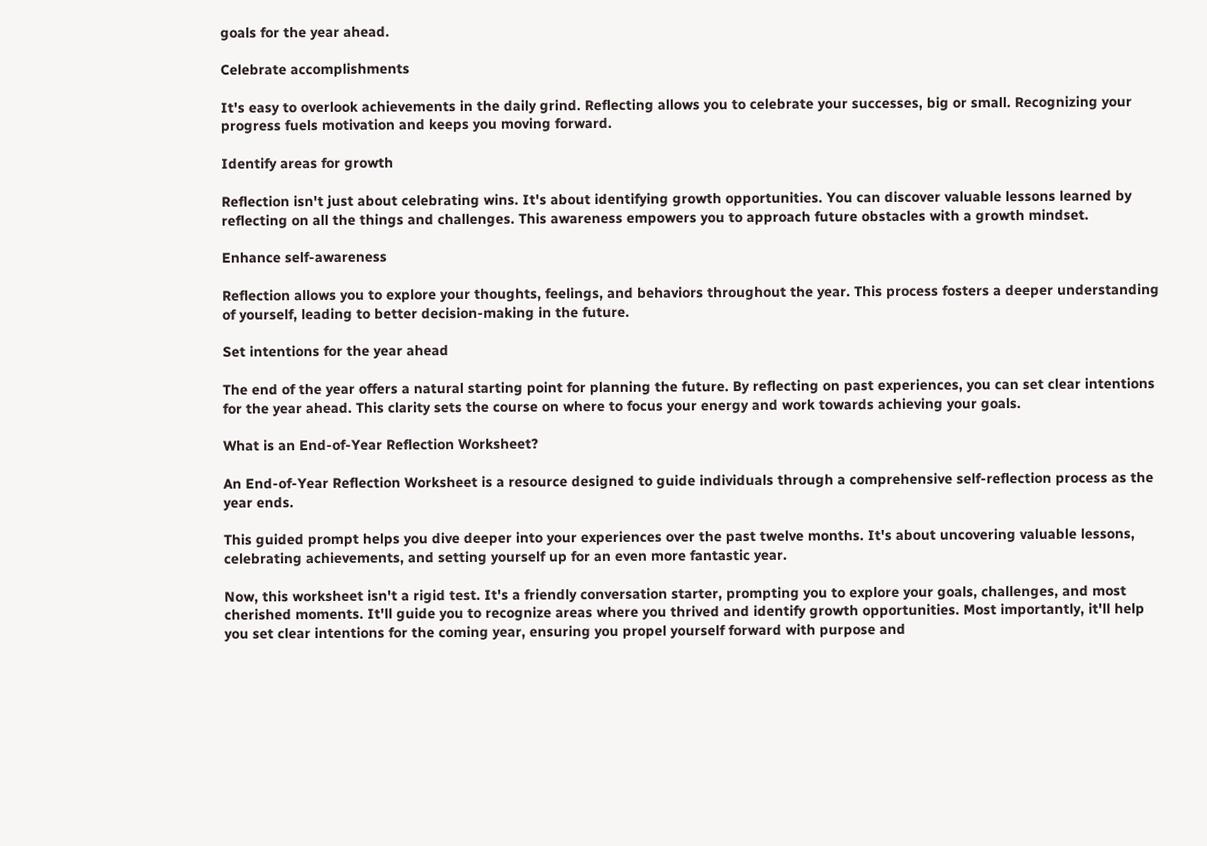goals for the year ahead.

Celebrate accomplishments

It's easy to overlook achievements in the daily grind. Reflecting allows you to celebrate your successes, big or small. Recognizing your progress fuels motivation and keeps you moving forward.

Identify areas for growth

Reflection isn't just about celebrating wins. It's about identifying growth opportunities. You can discover valuable lessons learned by reflecting on all the things and challenges. This awareness empowers you to approach future obstacles with a growth mindset.

Enhance self-awareness

Reflection allows you to explore your thoughts, feelings, and behaviors throughout the year. This process fosters a deeper understanding of yourself, leading to better decision-making in the future.

Set intentions for the year ahead

The end of the year offers a natural starting point for planning the future. By reflecting on past experiences, you can set clear intentions for the year ahead. This clarity sets the course on where to focus your energy and work towards achieving your goals.

What is an End-of-Year Reflection Worksheet?

An End-of-Year Reflection Worksheet is a resource designed to guide individuals through a comprehensive self-reflection process as the year ends.

This guided prompt helps you dive deeper into your experiences over the past twelve months. It's about uncovering valuable lessons, celebrating achievements, and setting yourself up for an even more fantastic year.

Now, this worksheet isn't a rigid test. It's a friendly conversation starter, prompting you to explore your goals, challenges, and most cherished moments. It'll guide you to recognize areas where you thrived and identify growth opportunities. Most importantly, it'll help you set clear intentions for the coming year, ensuring you propel yourself forward with purpose and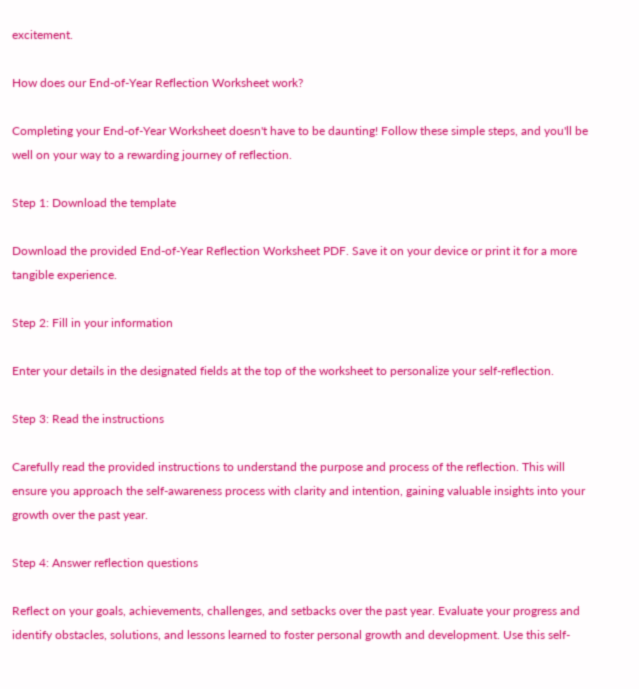excitement.

How does our End-of-Year Reflection Worksheet work?

Completing your End-of-Year Worksheet doesn't have to be daunting! Follow these simple steps, and you'll be well on your way to a rewarding journey of reflection.

Step 1: Download the template

Download the provided End-of-Year Reflection Worksheet PDF. Save it on your device or print it for a more tangible experience.

Step 2: Fill in your information

Enter your details in the designated fields at the top of the worksheet to personalize your self-reflection.

Step 3: Read the instructions

Carefully read the provided instructions to understand the purpose and process of the reflection. This will ensure you approach the self-awareness process with clarity and intention, gaining valuable insights into your growth over the past year.

Step 4: Answer reflection questions

Reflect on your goals, achievements, challenges, and setbacks over the past year. Evaluate your progress and identify obstacles, solutions, and lessons learned to foster personal growth and development. Use this self-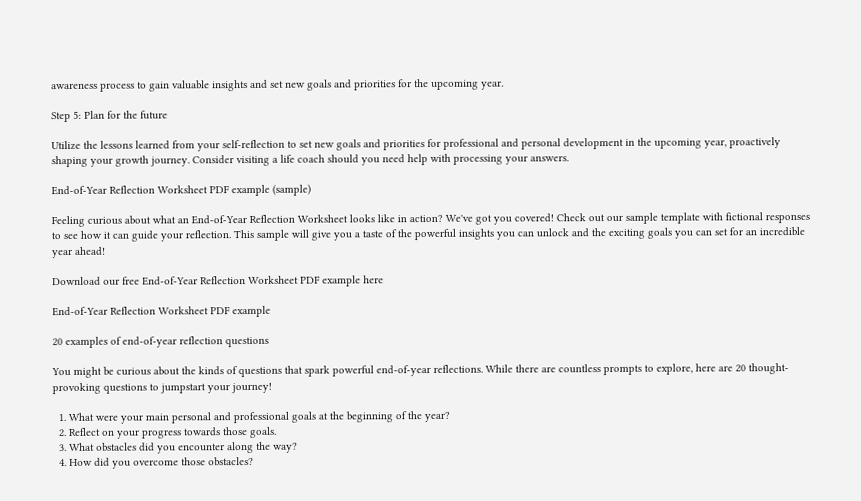awareness process to gain valuable insights and set new goals and priorities for the upcoming year.

Step 5: Plan for the future

Utilize the lessons learned from your self-reflection to set new goals and priorities for professional and personal development in the upcoming year, proactively shaping your growth journey. Consider visiting a life coach should you need help with processing your answers.

End-of-Year Reflection Worksheet PDF example (sample)

Feeling curious about what an End-of-Year Reflection Worksheet looks like in action? We've got you covered! Check out our sample template with fictional responses to see how it can guide your reflection. This sample will give you a taste of the powerful insights you can unlock and the exciting goals you can set for an incredible year ahead!

Download our free End-of-Year Reflection Worksheet PDF example here

End-of-Year Reflection Worksheet PDF example

20 examples of end-of-year reflection questions

You might be curious about the kinds of questions that spark powerful end-of-year reflections. While there are countless prompts to explore, here are 20 thought-provoking questions to jumpstart your journey!

  1. What were your main personal and professional goals at the beginning of the year?
  2. Reflect on your progress towards those goals.
  3. What obstacles did you encounter along the way?
  4. How did you overcome those obstacles?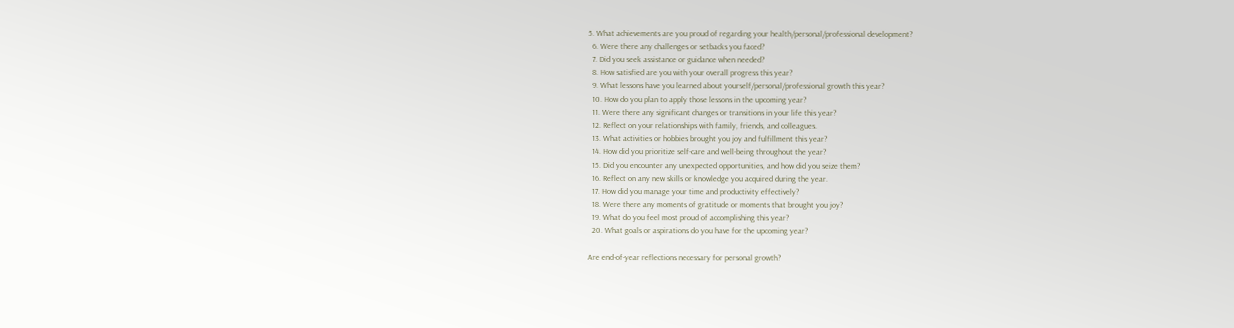5. What achievements are you proud of regarding your health/personal/professional development?
  6. Were there any challenges or setbacks you faced?
  7. Did you seek assistance or guidance when needed?
  8. How satisfied are you with your overall progress this year?
  9. What lessons have you learned about yourself/personal/professional growth this year?
  10. How do you plan to apply those lessons in the upcoming year?
  11. Were there any significant changes or transitions in your life this year?
  12. Reflect on your relationships with family, friends, and colleagues.
  13. What activities or hobbies brought you joy and fulfillment this year?
  14. How did you prioritize self-care and well-being throughout the year?
  15. Did you encounter any unexpected opportunities, and how did you seize them?
  16. Reflect on any new skills or knowledge you acquired during the year.
  17. How did you manage your time and productivity effectively?
  18. Were there any moments of gratitude or moments that brought you joy?
  19. What do you feel most proud of accomplishing this year?
  20. What goals or aspirations do you have for the upcoming year?

Are end-of-year reflections necessary for personal growth?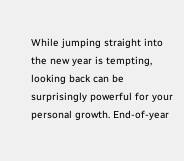While jumping straight into the new year is tempting, looking back can be surprisingly powerful for your personal growth. End-of-year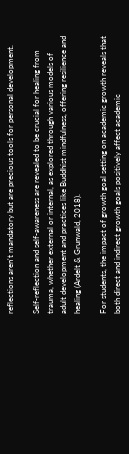reflections aren't mandatory but are precious tools for personal development.

Self-reflection and self-awareness are revealed to be crucial for healing from trauma, whether external or internal, as explored through various models of adult development and practices like Buddhist mindfulness, offering resilience and healing (Ardelt & Grunwald, 2018).

For students, the impact of growth goal setting on academic growth reveals that both direct and indirect growth goals positively affect academic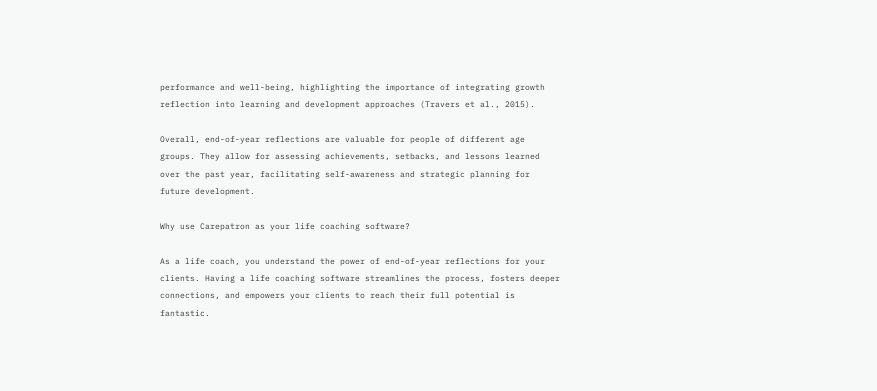performance and well-being, highlighting the importance of integrating growth reflection into learning and development approaches (Travers et al., 2015).

Overall, end-of-year reflections are valuable for people of different age groups. They allow for assessing achievements, setbacks, and lessons learned over the past year, facilitating self-awareness and strategic planning for future development.

Why use Carepatron as your life coaching software?

As a life coach, you understand the power of end-of-year reflections for your clients. Having a life coaching software streamlines the process, fosters deeper connections, and empowers your clients to reach their full potential is fantastic.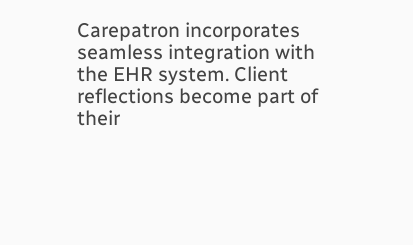Carepatron incorporates seamless integration with the EHR system. Client reflections become part of their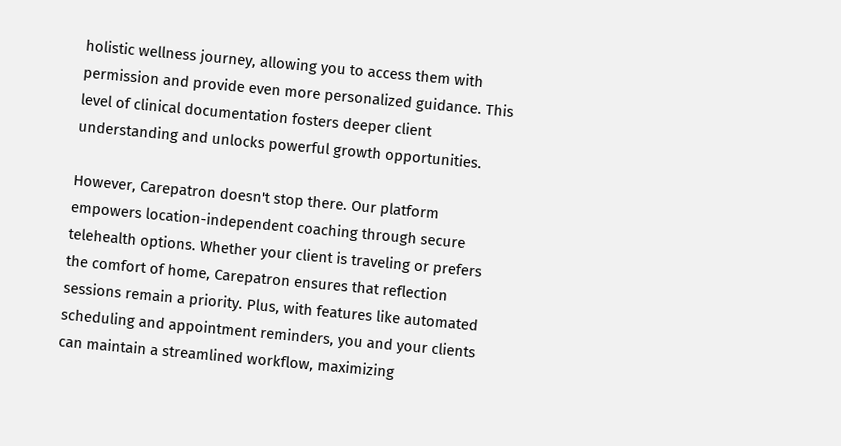holistic wellness journey, allowing you to access them with permission and provide even more personalized guidance. This level of clinical documentation fosters deeper client understanding and unlocks powerful growth opportunities.

However, Carepatron doesn't stop there. Our platform empowers location-independent coaching through secure telehealth options. Whether your client is traveling or prefers the comfort of home, Carepatron ensures that reflection sessions remain a priority. Plus, with features like automated scheduling and appointment reminders, you and your clients can maintain a streamlined workflow, maximizing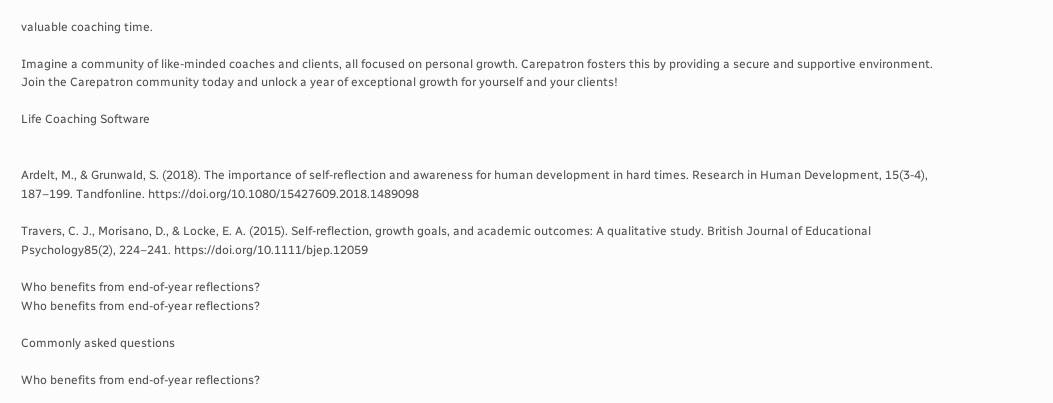valuable coaching time.

Imagine a community of like-minded coaches and clients, all focused on personal growth. Carepatron fosters this by providing a secure and supportive environment. Join the Carepatron community today and unlock a year of exceptional growth for yourself and your clients!

Life Coaching Software


Ardelt, M., & Grunwald, S. (2018). The importance of self-reflection and awareness for human development in hard times. Research in Human Development, 15(3-4), 187–199. Tandfonline. https://doi.org/10.1080/15427609.2018.1489098

Travers, C. J., Morisano, D., & Locke, E. A. (2015). Self-reflection, growth goals, and academic outcomes: A qualitative study. British Journal of Educational Psychology85(2), 224–241. https://doi.org/10.1111/bjep.12059

Who benefits from end-of-year reflections?
Who benefits from end-of-year reflections?

Commonly asked questions

Who benefits from end-of-year reflections?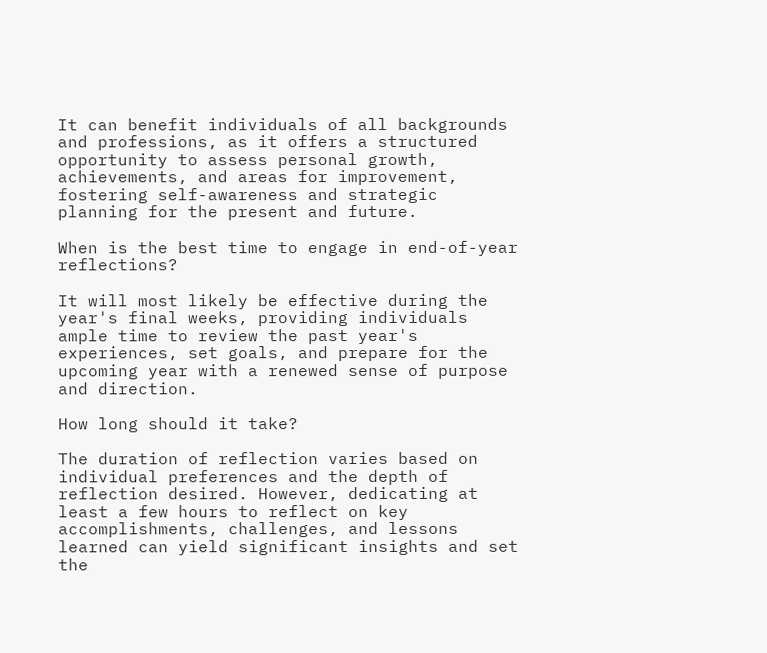It can benefit individuals of all backgrounds and professions, as it offers a structured opportunity to assess personal growth, achievements, and areas for improvement, fostering self-awareness and strategic planning for the present and future.

When is the best time to engage in end-of-year reflections?

It will most likely be effective during the year's final weeks, providing individuals ample time to review the past year's experiences, set goals, and prepare for the upcoming year with a renewed sense of purpose and direction.

How long should it take?

The duration of reflection varies based on individual preferences and the depth of reflection desired. However, dedicating at least a few hours to reflect on key accomplishments, challenges, and lessons learned can yield significant insights and set the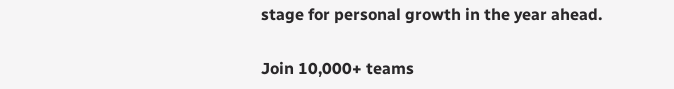stage for personal growth in the year ahead.

Join 10,000+ teams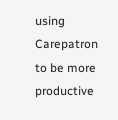using Carepatron to be more productive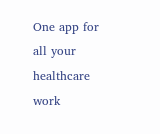One app for all your healthcare work